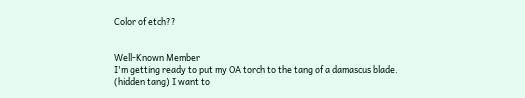Color of etch??


Well-Known Member
I'm getting ready to put my OA torch to the tang of a damascus blade. (hidden tang) I want to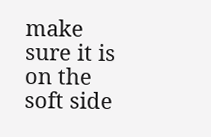make sure it is on the soft side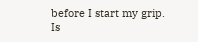before I start my grip. Is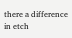there a difference in etch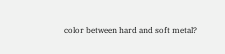color between hard and soft metal?